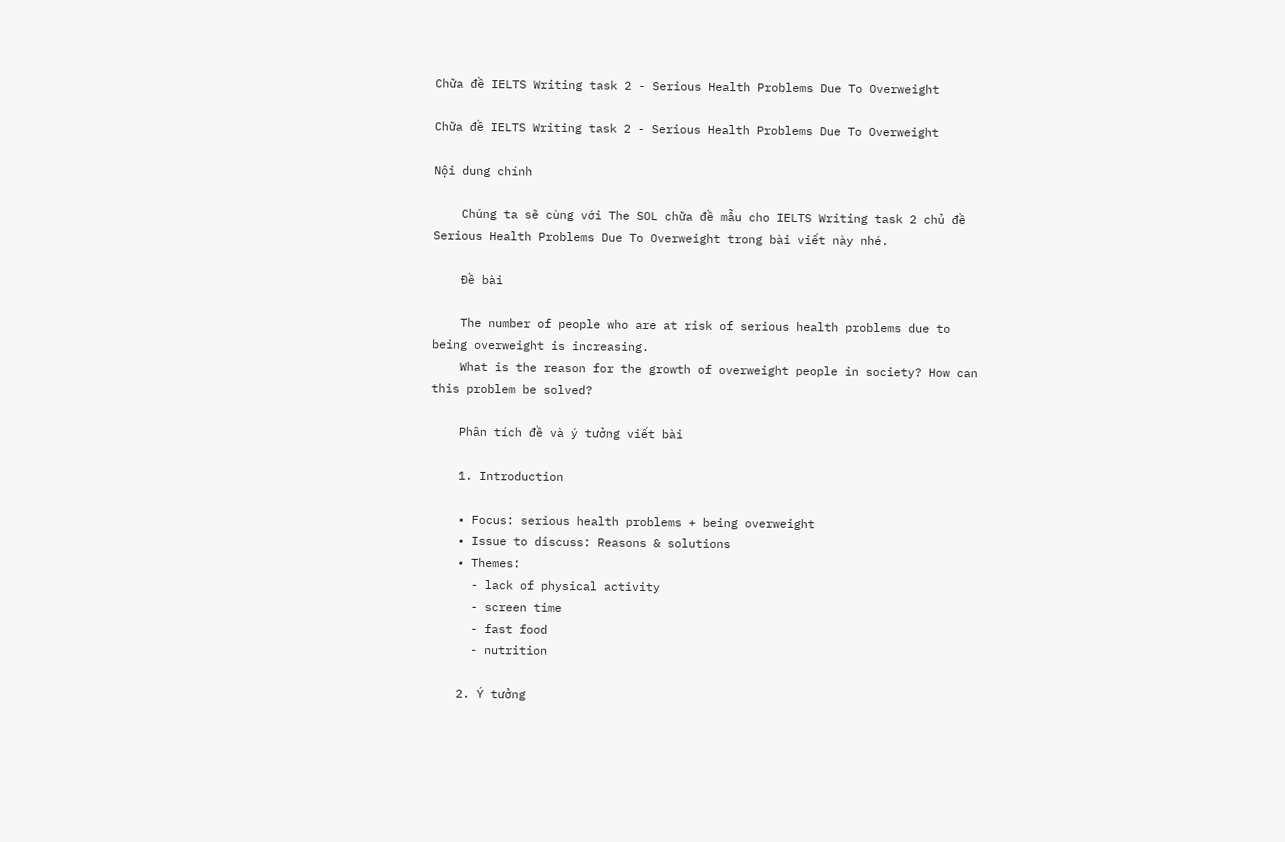Chữa đề IELTS Writing task 2 - Serious Health Problems Due To Overweight

Chữa đề IELTS Writing task 2 - Serious Health Problems Due To Overweight

Nội dung chính

    Chúng ta sẽ cùng với The SOL chữa đề mẫu cho IELTS Writing task 2 chủ đề Serious Health Problems Due To Overweight trong bài viết này nhé.

    Đề bài

    The number of people who are at risk of serious health problems due to being overweight is increasing.
    What is the reason for the growth of overweight people in society? How can this problem be solved?

    Phân tích đề và ý tưởng viết bài

    1. Introduction

    • Focus: serious health problems + being overweight
    • Issue to discuss: Reasons & solutions
    • Themes:
      - lack of physical activity
      - screen time
      - fast food
      - nutrition

    2. Ý tưởng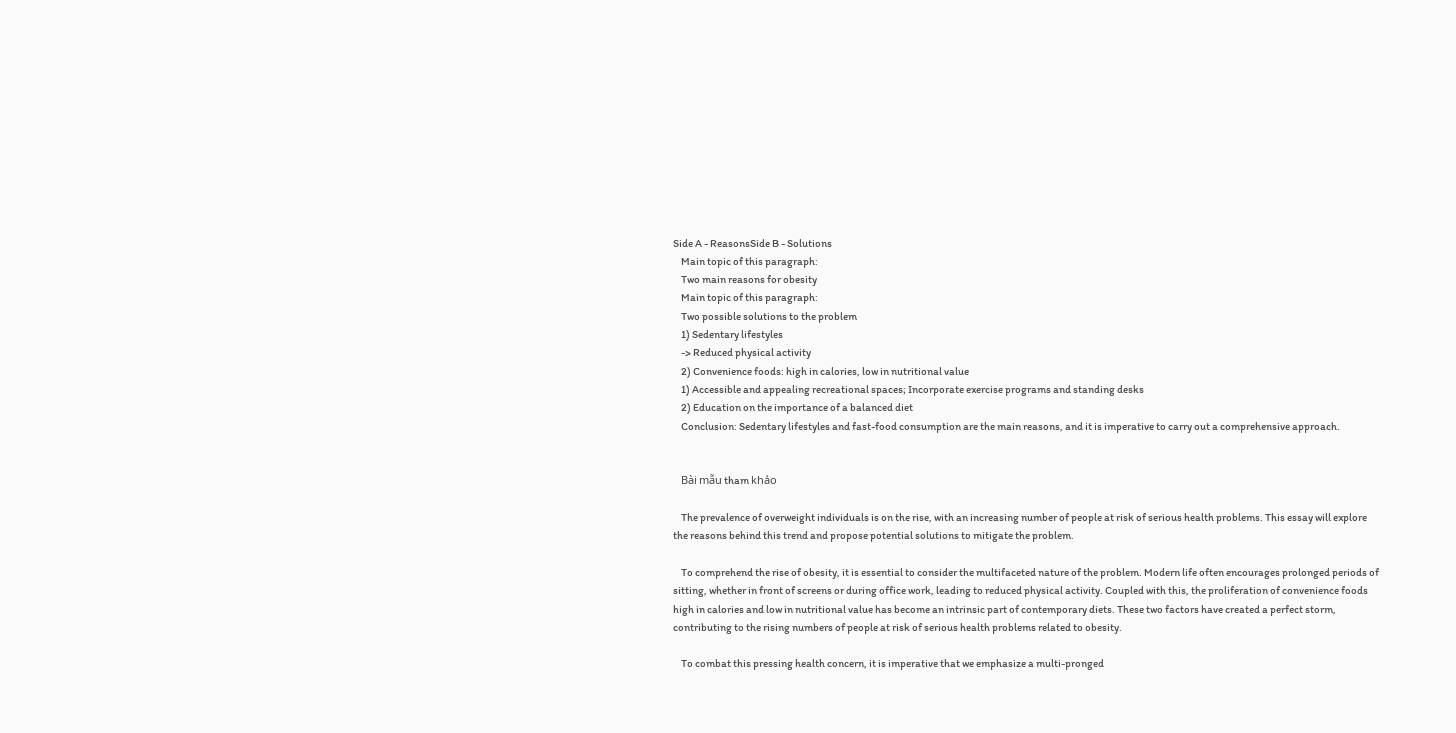Side A - ReasonsSide B - Solutions
    Main topic of this paragraph:
    Two main reasons for obesity
    Main topic of this paragraph:
    Two possible solutions to the problem
    1) Sedentary lifestyles
    -> Reduced physical activity
    2) Convenience foods: high in calories, low in nutritional value
    1) Accessible and appealing recreational spaces; Incorporate exercise programs and standing desks
    2) Education on the importance of a balanced diet
    Conclusion: Sedentary lifestyles and fast-food consumption are the main reasons, and it is imperative to carry out a comprehensive approach.


    Bài mẫu tham khảo

    The prevalence of overweight individuals is on the rise, with an increasing number of people at risk of serious health problems. This essay will explore the reasons behind this trend and propose potential solutions to mitigate the problem.

    To comprehend the rise of obesity, it is essential to consider the multifaceted nature of the problem. Modern life often encourages prolonged periods of sitting, whether in front of screens or during office work, leading to reduced physical activity. Coupled with this, the proliferation of convenience foods high in calories and low in nutritional value has become an intrinsic part of contemporary diets. These two factors have created a perfect storm, contributing to the rising numbers of people at risk of serious health problems related to obesity.

    To combat this pressing health concern, it is imperative that we emphasize a multi-pronged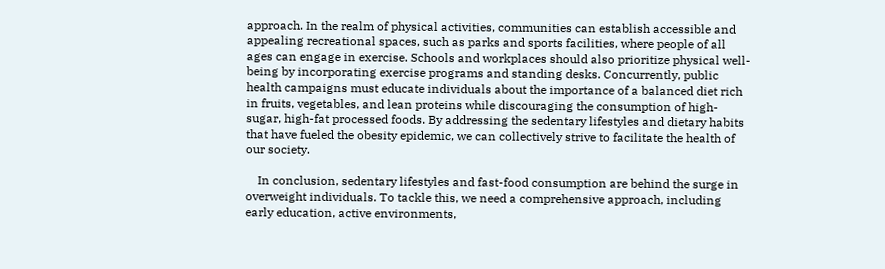approach. In the realm of physical activities, communities can establish accessible and appealing recreational spaces, such as parks and sports facilities, where people of all ages can engage in exercise. Schools and workplaces should also prioritize physical well-being by incorporating exercise programs and standing desks. Concurrently, public health campaigns must educate individuals about the importance of a balanced diet rich in fruits, vegetables, and lean proteins while discouraging the consumption of high-sugar, high-fat processed foods. By addressing the sedentary lifestyles and dietary habits that have fueled the obesity epidemic, we can collectively strive to facilitate the health of our society.

    In conclusion, sedentary lifestyles and fast-food consumption are behind the surge in overweight individuals. To tackle this, we need a comprehensive approach, including early education, active environments,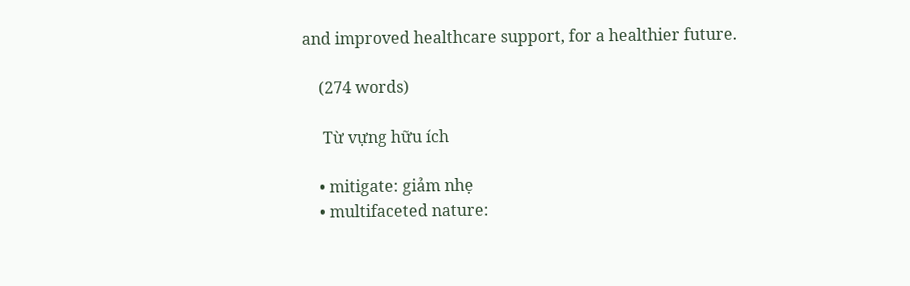and improved healthcare support, for a healthier future.

    (274 words)

     Từ vựng hữu ích

    • mitigate: giảm nhẹ
    • multifaceted nature: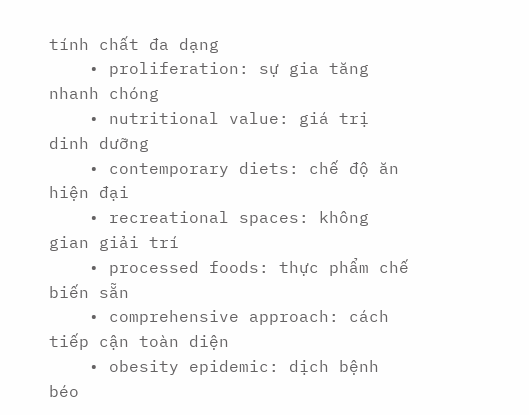tính chất đa dạng
    • proliferation: sự gia tăng nhanh chóng
    • nutritional value: giá trị dinh dưỡng
    • contemporary diets: chế độ ăn hiện đại
    • recreational spaces: không gian giải trí
    • processed foods: thực phẩm chế biến sẵn
    • comprehensive approach: cách tiếp cận toàn diện
    • obesity epidemic: dịch bệnh béo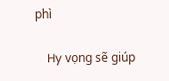phì

    Hy vọng sẽ giúp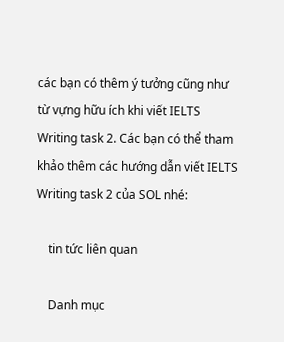các bạn có thêm ý tưởng cũng như từ vựng hữu ích khi viết IELTS Writing task 2. Các bạn có thể tham khảo thêm các hướng dẫn viết IELTS Writing task 2 của SOL nhé:

    tin tức liên quan

    Danh mục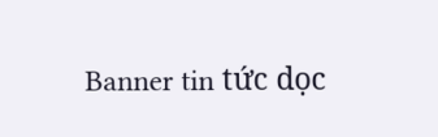Banner tin tức dọc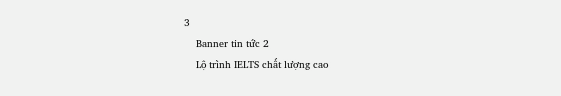3
    Banner tin tức 2
    Lộ trình IELTS chất lượng cao